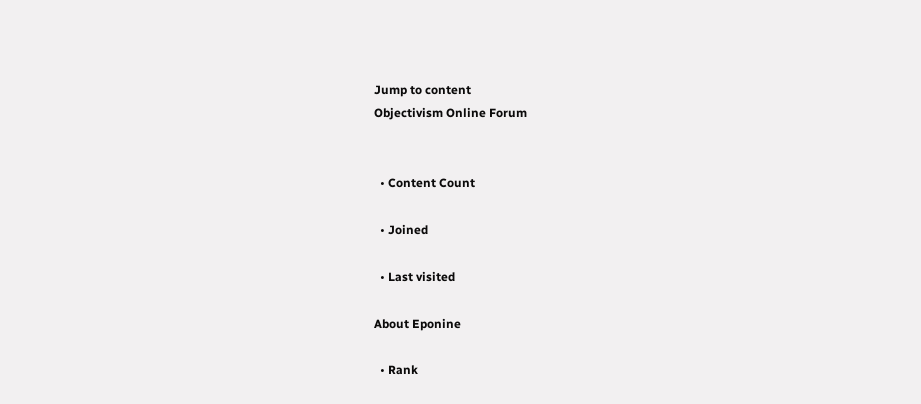Jump to content
Objectivism Online Forum


  • Content Count

  • Joined

  • Last visited

About Eponine

  • Rank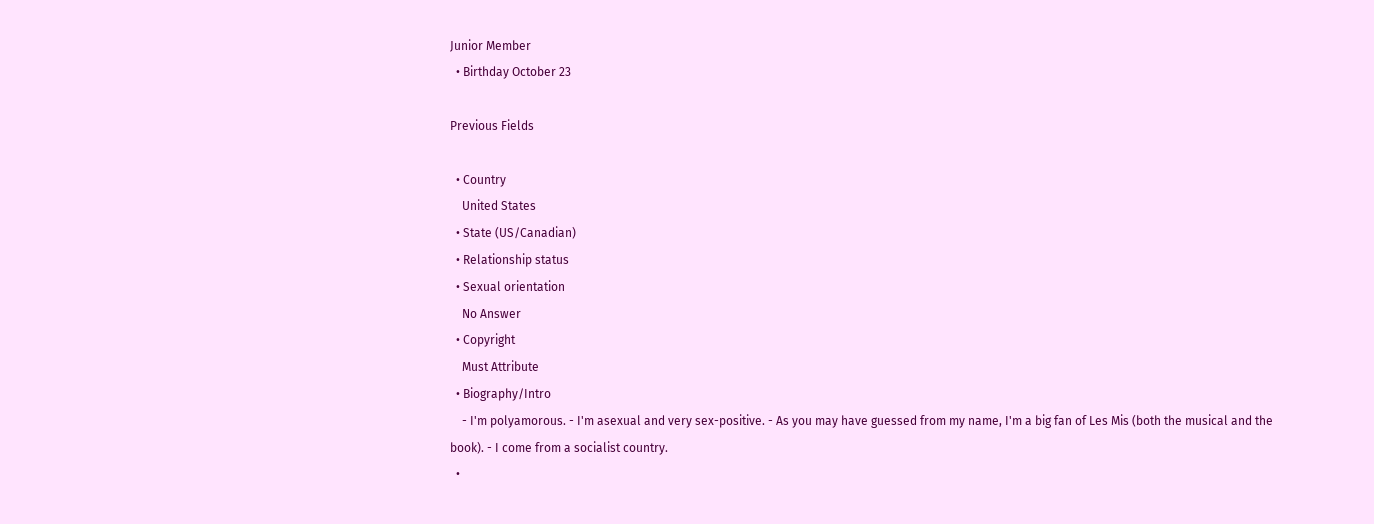Junior Member
  • Birthday October 23

Previous Fields

  • Country
    United States
  • State (US/Canadian)
  • Relationship status
  • Sexual orientation
    No Answer
  • Copyright
    Must Attribute
  • Biography/Intro
    - I'm polyamorous. - I'm asexual and very sex-positive. - As you may have guessed from my name, I'm a big fan of Les Mis (both the musical and the book). - I come from a socialist country.
  •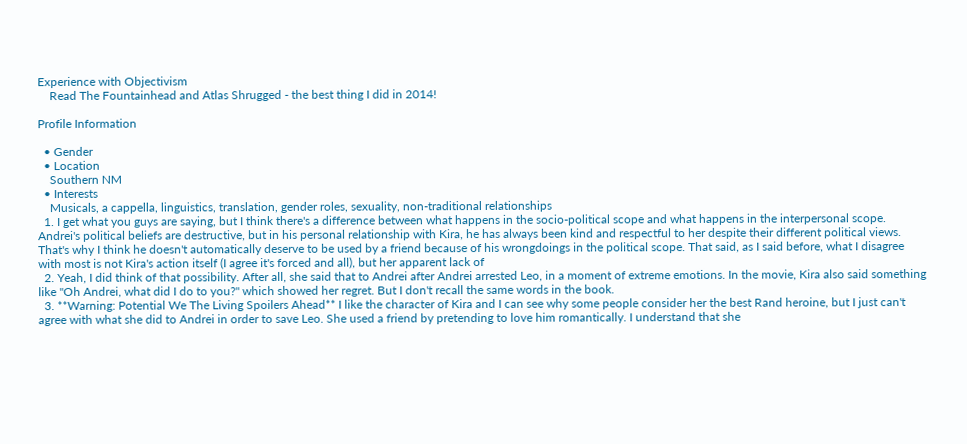Experience with Objectivism
    Read The Fountainhead and Atlas Shrugged - the best thing I did in 2014!

Profile Information

  • Gender
  • Location
    Southern NM
  • Interests
    Musicals, a cappella, linguistics, translation, gender roles, sexuality, non-traditional relationships
  1. I get what you guys are saying, but I think there's a difference between what happens in the socio-political scope and what happens in the interpersonal scope. Andrei's political beliefs are destructive, but in his personal relationship with Kira, he has always been kind and respectful to her despite their different political views. That's why I think he doesn't automatically deserve to be used by a friend because of his wrongdoings in the political scope. That said, as I said before, what I disagree with most is not Kira's action itself (I agree it's forced and all), but her apparent lack of
  2. Yeah, I did think of that possibility. After all, she said that to Andrei after Andrei arrested Leo, in a moment of extreme emotions. In the movie, Kira also said something like "Oh Andrei, what did I do to you?" which showed her regret. But I don't recall the same words in the book.
  3. **Warning: Potential We The Living Spoilers Ahead** I like the character of Kira and I can see why some people consider her the best Rand heroine, but I just can't agree with what she did to Andrei in order to save Leo. She used a friend by pretending to love him romantically. I understand that she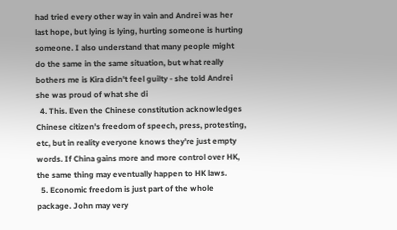had tried every other way in vain and Andrei was her last hope, but lying is lying, hurting someone is hurting someone. I also understand that many people might do the same in the same situation, but what really bothers me is Kira didn't feel guilty - she told Andrei she was proud of what she di
  4. This. Even the Chinese constitution acknowledges Chinese citizen's freedom of speech, press, protesting, etc, but in reality everyone knows they're just empty words. If China gains more and more control over HK, the same thing may eventually happen to HK laws.
  5. Economic freedom is just part of the whole package. John may very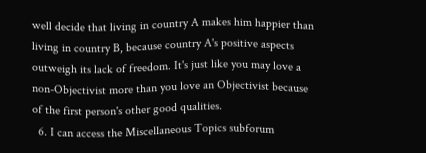well decide that living in country A makes him happier than living in country B, because country A's positive aspects outweigh its lack of freedom. It's just like you may love a non-Objectivist more than you love an Objectivist because of the first person's other good qualities.
  6. I can access the Miscellaneous Topics subforum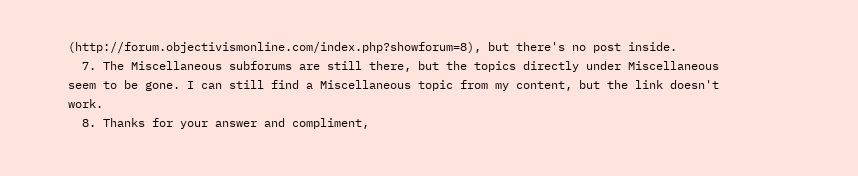(http://forum.objectivismonline.com/index.php?showforum=8), but there's no post inside.
  7. The Miscellaneous subforums are still there, but the topics directly under Miscellaneous seem to be gone. I can still find a Miscellaneous topic from my content, but the link doesn't work.
  8. Thanks for your answer and compliment,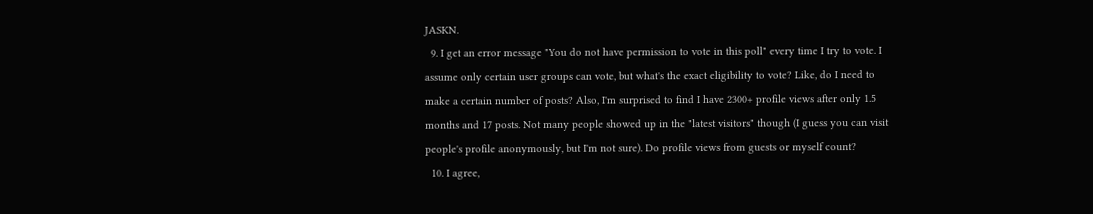JASKN.
  9. I get an error message "You do not have permission to vote in this poll" every time I try to vote. I assume only certain user groups can vote, but what's the exact eligibility to vote? Like, do I need to make a certain number of posts? Also, I'm surprised to find I have 2300+ profile views after only 1.5 months and 17 posts. Not many people showed up in the "latest visitors" though (I guess you can visit people's profile anonymously, but I'm not sure). Do profile views from guests or myself count?
  10. I agree,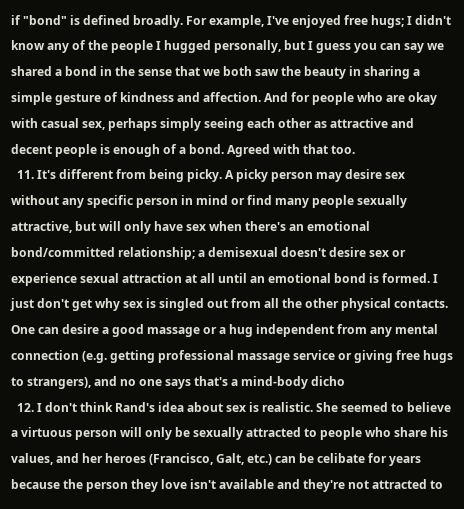if "bond" is defined broadly. For example, I've enjoyed free hugs; I didn't know any of the people I hugged personally, but I guess you can say we shared a bond in the sense that we both saw the beauty in sharing a simple gesture of kindness and affection. And for people who are okay with casual sex, perhaps simply seeing each other as attractive and decent people is enough of a bond. Agreed with that too.
  11. It's different from being picky. A picky person may desire sex without any specific person in mind or find many people sexually attractive, but will only have sex when there's an emotional bond/committed relationship; a demisexual doesn't desire sex or experience sexual attraction at all until an emotional bond is formed. I just don't get why sex is singled out from all the other physical contacts. One can desire a good massage or a hug independent from any mental connection (e.g. getting professional massage service or giving free hugs to strangers), and no one says that's a mind-body dicho
  12. I don't think Rand's idea about sex is realistic. She seemed to believe a virtuous person will only be sexually attracted to people who share his values, and her heroes (Francisco, Galt, etc.) can be celibate for years because the person they love isn't available and they're not attracted to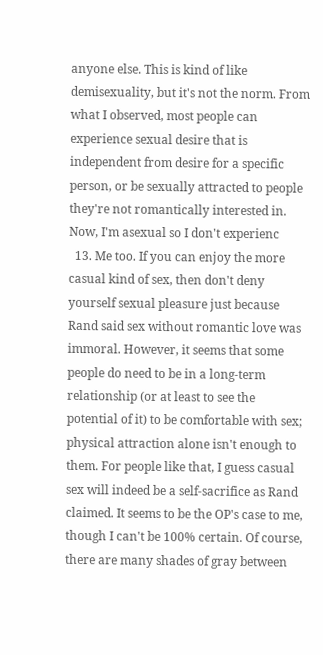anyone else. This is kind of like demisexuality, but it's not the norm. From what I observed, most people can experience sexual desire that is independent from desire for a specific person, or be sexually attracted to people they're not romantically interested in. Now, I'm asexual so I don't experienc
  13. Me too. If you can enjoy the more casual kind of sex, then don't deny yourself sexual pleasure just because Rand said sex without romantic love was immoral. However, it seems that some people do need to be in a long-term relationship (or at least to see the potential of it) to be comfortable with sex; physical attraction alone isn't enough to them. For people like that, I guess casual sex will indeed be a self-sacrifice as Rand claimed. It seems to be the OP's case to me, though I can't be 100% certain. Of course, there are many shades of gray between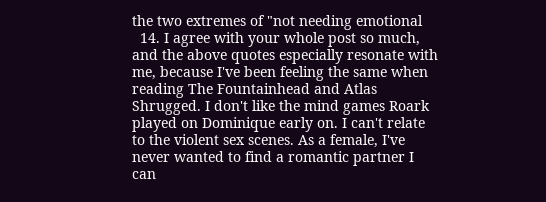the two extremes of "not needing emotional
  14. I agree with your whole post so much, and the above quotes especially resonate with me, because I've been feeling the same when reading The Fountainhead and Atlas Shrugged. I don't like the mind games Roark played on Dominique early on. I can't relate to the violent sex scenes. As a female, I've never wanted to find a romantic partner I can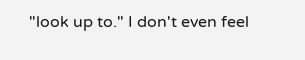"look up to." I don't even feel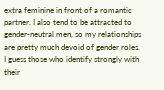extra feminine in front of a romantic partner. I also tend to be attracted to gender-neutral men, so my relationships are pretty much devoid of gender roles. I guess those who identify strongly with their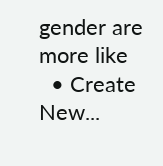gender are more like
  • Create New...